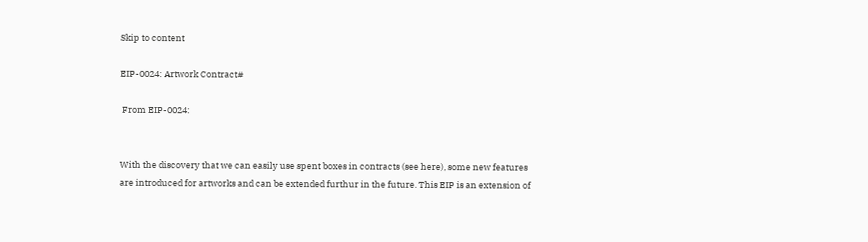Skip to content

EIP-0024: Artwork Contract#

 From EIP-0024:


With the discovery that we can easily use spent boxes in contracts (see here), some new features are introduced for artworks and can be extended furthur in the future. This EIP is an extension of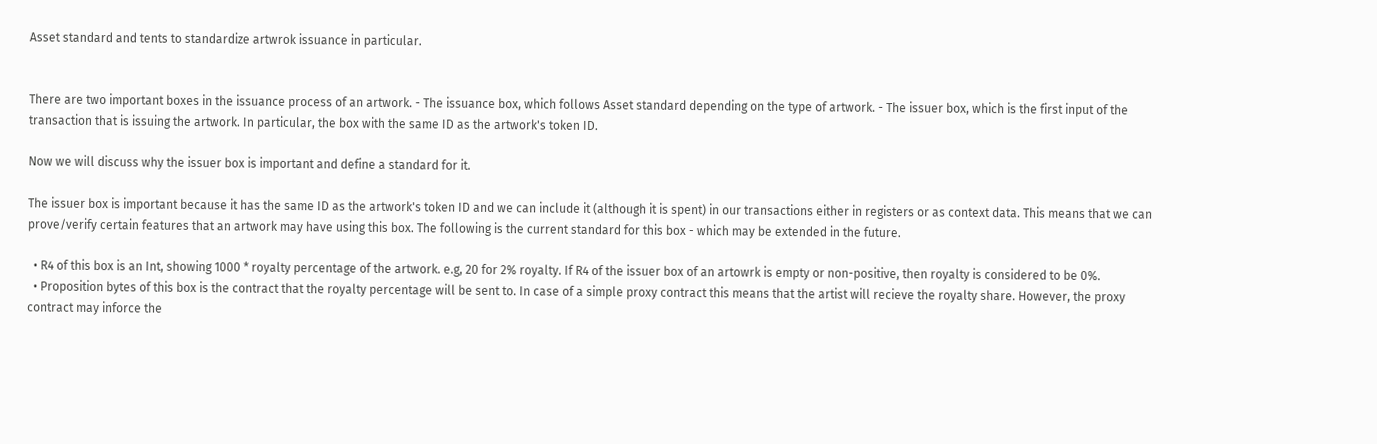Asset standard and tents to standardize artwrok issuance in particular.


There are two important boxes in the issuance process of an artwork. - The issuance box, which follows Asset standard depending on the type of artwork. - The issuer box, which is the first input of the transaction that is issuing the artwork. In particular, the box with the same ID as the artwork's token ID.

Now we will discuss why the issuer box is important and define a standard for it.

The issuer box is important because it has the same ID as the artwork's token ID and we can include it (although it is spent) in our transactions either in registers or as context data. This means that we can prove/verify certain features that an artwork may have using this box. The following is the current standard for this box - which may be extended in the future.

  • R4 of this box is an Int, showing 1000 * royalty percentage of the artwork. e.g, 20 for 2% royalty. If R4 of the issuer box of an artowrk is empty or non-positive, then royalty is considered to be 0%.
  • Proposition bytes of this box is the contract that the royalty percentage will be sent to. In case of a simple proxy contract this means that the artist will recieve the royalty share. However, the proxy contract may inforce the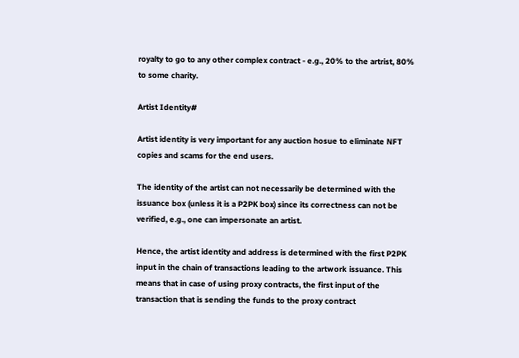royalty to go to any other complex contract - e.g., 20% to the artrist, 80% to some charity.

Artist Identity#

Artist identity is very important for any auction hosue to eliminate NFT copies and scams for the end users.

The identity of the artist can not necessarily be determined with the issuance box (unless it is a P2PK box) since its correctness can not be verified, e.g., one can impersonate an artist.

Hence, the artist identity and address is determined with the first P2PK input in the chain of transactions leading to the artwork issuance. This means that in case of using proxy contracts, the first input of the transaction that is sending the funds to the proxy contract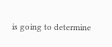is going to determine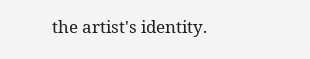the artist's identity.